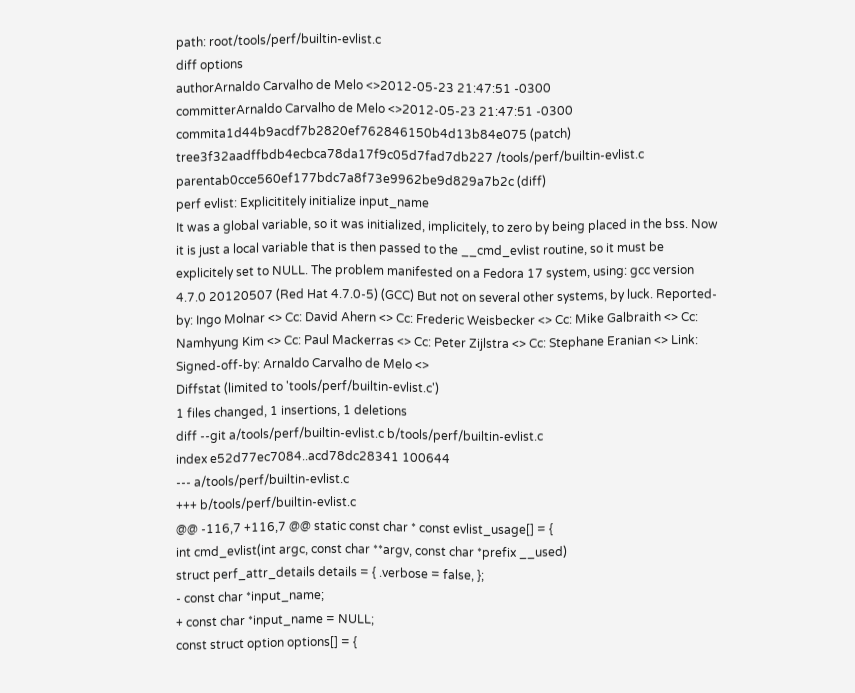path: root/tools/perf/builtin-evlist.c
diff options
authorArnaldo Carvalho de Melo <>2012-05-23 21:47:51 -0300
committerArnaldo Carvalho de Melo <>2012-05-23 21:47:51 -0300
commita1d44b9acdf7b2820ef762846150b4d13b84e075 (patch)
tree3f32aadffbdb4ecbca78da17f9c05d7fad7db227 /tools/perf/builtin-evlist.c
parentab0cce560ef177bdc7a8f73e9962be9d829a7b2c (diff)
perf evlist: Explicititely initialize input_name
It was a global variable, so it was initialized, implicitely, to zero by being placed in the bss. Now it is just a local variable that is then passed to the __cmd_evlist routine, so it must be explicitely set to NULL. The problem manifested on a Fedora 17 system, using: gcc version 4.7.0 20120507 (Red Hat 4.7.0-5) (GCC) But not on several other systems, by luck. Reported-by: Ingo Molnar <> Cc: David Ahern <> Cc: Frederic Weisbecker <> Cc: Mike Galbraith <> Cc: Namhyung Kim <> Cc: Paul Mackerras <> Cc: Peter Zijlstra <> Cc: Stephane Eranian <> Link: Signed-off-by: Arnaldo Carvalho de Melo <>
Diffstat (limited to 'tools/perf/builtin-evlist.c')
1 files changed, 1 insertions, 1 deletions
diff --git a/tools/perf/builtin-evlist.c b/tools/perf/builtin-evlist.c
index e52d77ec7084..acd78dc28341 100644
--- a/tools/perf/builtin-evlist.c
+++ b/tools/perf/builtin-evlist.c
@@ -116,7 +116,7 @@ static const char * const evlist_usage[] = {
int cmd_evlist(int argc, const char **argv, const char *prefix __used)
struct perf_attr_details details = { .verbose = false, };
- const char *input_name;
+ const char *input_name = NULL;
const struct option options[] = {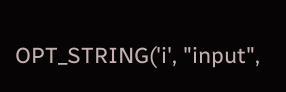OPT_STRING('i', "input",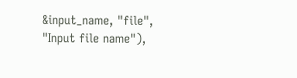&input_name, "file",
"Input file name"),